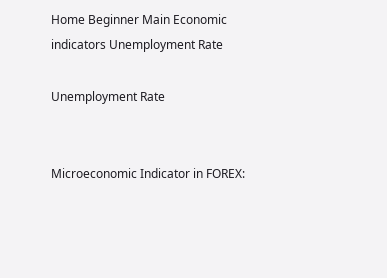Home Beginner Main Economic indicators Unemployment Rate

Unemployment Rate


Microeconomic Indicator in FOREX: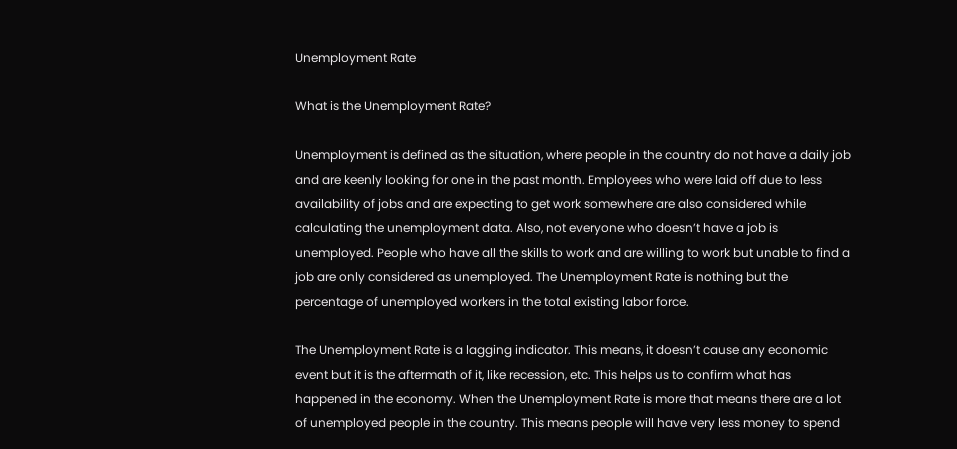Unemployment Rate

What is the Unemployment Rate?

Unemployment is defined as the situation, where people in the country do not have a daily job and are keenly looking for one in the past month. Employees who were laid off due to less availability of jobs and are expecting to get work somewhere are also considered while calculating the unemployment data. Also, not everyone who doesn’t have a job is unemployed. People who have all the skills to work and are willing to work but unable to find a job are only considered as unemployed. The Unemployment Rate is nothing but the percentage of unemployed workers in the total existing labor force.

The Unemployment Rate is a lagging indicator. This means, it doesn’t cause any economic event but it is the aftermath of it, like recession, etc. This helps us to confirm what has happened in the economy. When the Unemployment Rate is more that means there are a lot of unemployed people in the country. This means people will have very less money to spend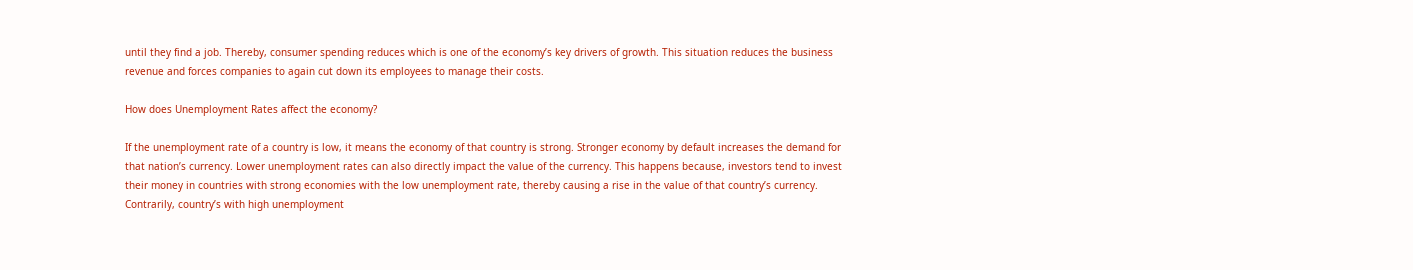until they find a job. Thereby, consumer spending reduces which is one of the economy’s key drivers of growth. This situation reduces the business revenue and forces companies to again cut down its employees to manage their costs.

How does Unemployment Rates affect the economy?

If the unemployment rate of a country is low, it means the economy of that country is strong. Stronger economy by default increases the demand for that nation’s currency. Lower unemployment rates can also directly impact the value of the currency. This happens because, investors tend to invest their money in countries with strong economies with the low unemployment rate, thereby causing a rise in the value of that country’s currency. Contrarily, country’s with high unemployment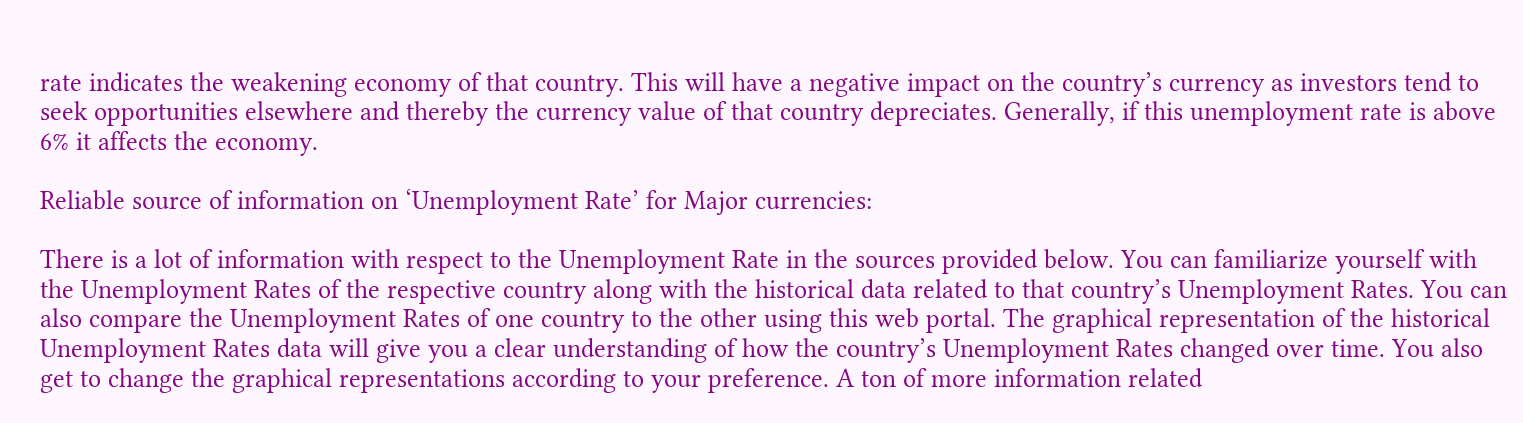rate indicates the weakening economy of that country. This will have a negative impact on the country’s currency as investors tend to seek opportunities elsewhere and thereby the currency value of that country depreciates. Generally, if this unemployment rate is above 6% it affects the economy.

Reliable source of information on ‘Unemployment Rate’ for Major currencies:

There is a lot of information with respect to the Unemployment Rate in the sources provided below. You can familiarize yourself with the Unemployment Rates of the respective country along with the historical data related to that country’s Unemployment Rates. You can also compare the Unemployment Rates of one country to the other using this web portal. The graphical representation of the historical Unemployment Rates data will give you a clear understanding of how the country’s Unemployment Rates changed over time. You also get to change the graphical representations according to your preference. A ton of more information related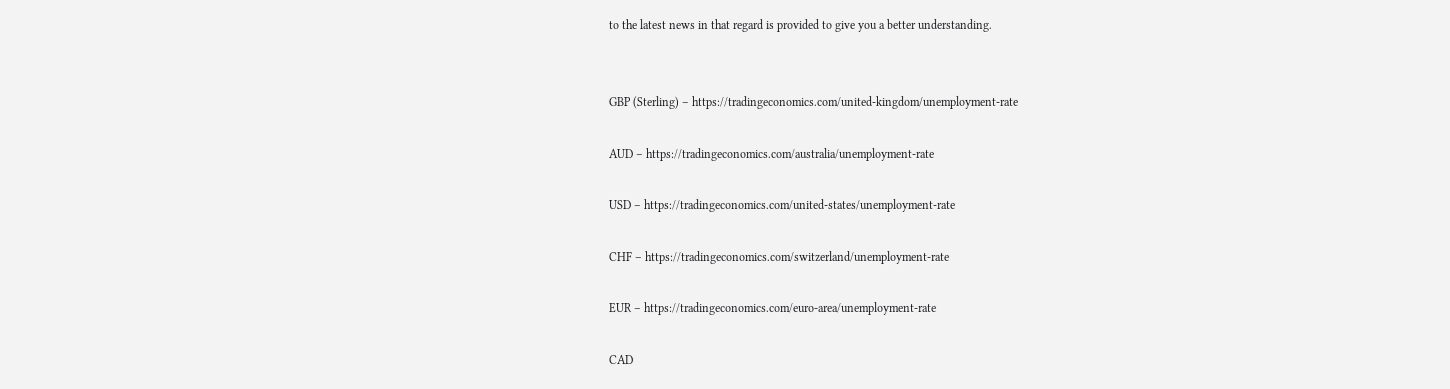to the latest news in that regard is provided to give you a better understanding.


GBP (Sterling) – https://tradingeconomics.com/united-kingdom/unemployment-rate

AUD – https://tradingeconomics.com/australia/unemployment-rate

USD – https://tradingeconomics.com/united-states/unemployment-rate

CHF – https://tradingeconomics.com/switzerland/unemployment-rate

EUR – https://tradingeconomics.com/euro-area/unemployment-rate

CAD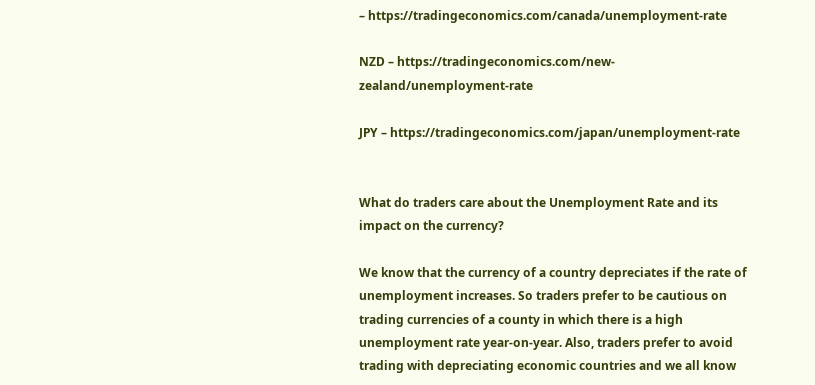– https://tradingeconomics.com/canada/unemployment-rate

NZD – https://tradingeconomics.com/new-zealand/unemployment-rate

JPY – https://tradingeconomics.com/japan/unemployment-rate


What do traders care about the Unemployment Rate and its impact on the currency?

We know that the currency of a country depreciates if the rate of unemployment increases. So traders prefer to be cautious on trading currencies of a county in which there is a high unemployment rate year-on-year. Also, traders prefer to avoid trading with depreciating economic countries and we all know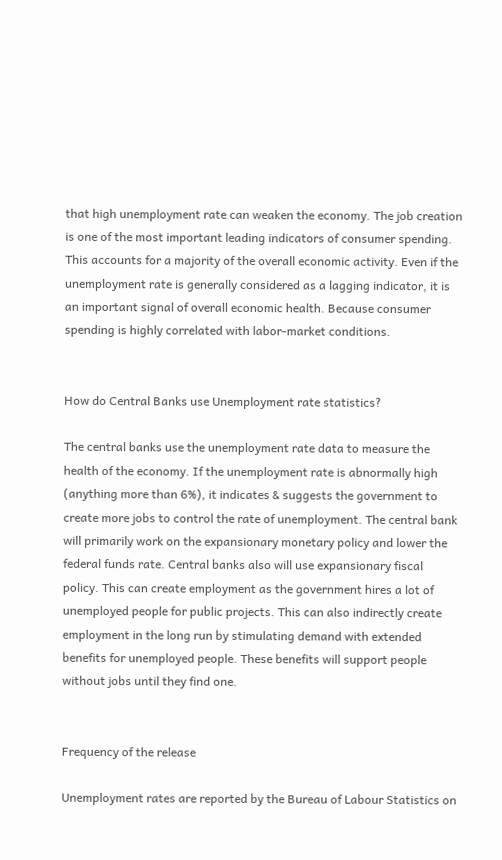that high unemployment rate can weaken the economy. The job creation is one of the most important leading indicators of consumer spending. This accounts for a majority of the overall economic activity. Even if the unemployment rate is generally considered as a lagging indicator, it is an important signal of overall economic health. Because consumer spending is highly correlated with labor-market conditions.


How do Central Banks use Unemployment rate statistics?

The central banks use the unemployment rate data to measure the health of the economy. If the unemployment rate is abnormally high (anything more than 6%), it indicates & suggests the government to create more jobs to control the rate of unemployment. The central bank will primarily work on the expansionary monetary policy and lower the federal funds rate. Central banks also will use expansionary fiscal policy. This can create employment as the government hires a lot of unemployed people for public projects. This can also indirectly create employment in the long run by stimulating demand with extended benefits for unemployed people. These benefits will support people without jobs until they find one.


Frequency of the release

Unemployment rates are reported by the Bureau of Labour Statistics on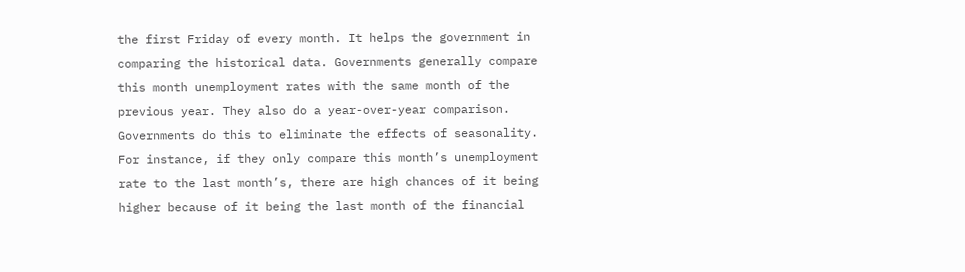the first Friday of every month. It helps the government in comparing the historical data. Governments generally compare this month unemployment rates with the same month of the previous year. They also do a year-over-year comparison. Governments do this to eliminate the effects of seasonality. For instance, if they only compare this month’s unemployment rate to the last month’s, there are high chances of it being higher because of it being the last month of the financial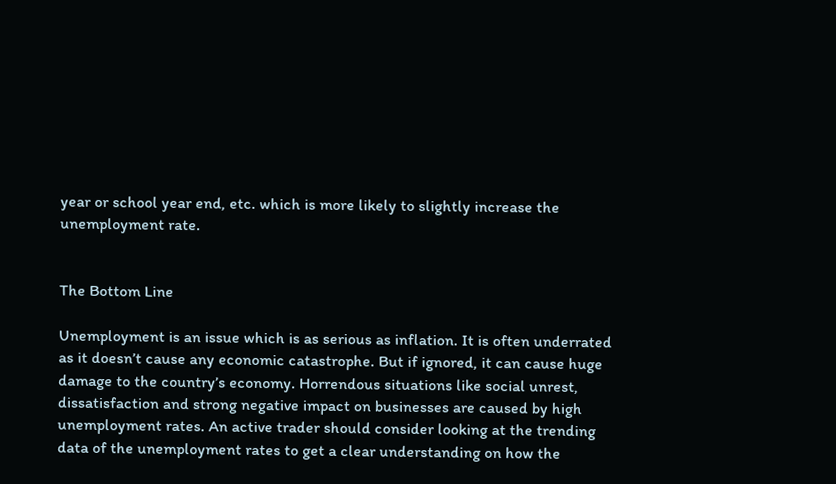year or school year end, etc. which is more likely to slightly increase the unemployment rate.


The Bottom Line

Unemployment is an issue which is as serious as inflation. It is often underrated as it doesn’t cause any economic catastrophe. But if ignored, it can cause huge damage to the country’s economy. Horrendous situations like social unrest, dissatisfaction and strong negative impact on businesses are caused by high unemployment rates. An active trader should consider looking at the trending data of the unemployment rates to get a clear understanding on how the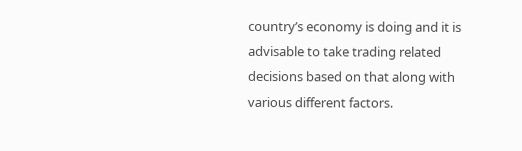country’s economy is doing and it is advisable to take trading related decisions based on that along with various different factors.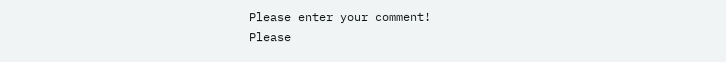Please enter your comment!
Please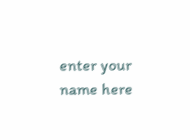enter your name here